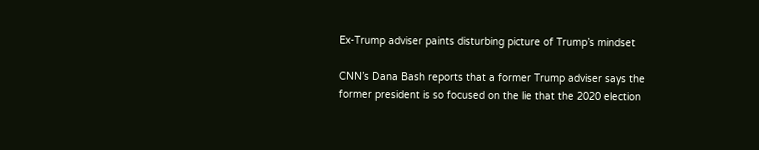Ex-Trump adviser paints disturbing picture of Trump’s mindset

CNN’s Dana Bash reports that a former Trump adviser says the former president is so focused on the lie that the 2020 election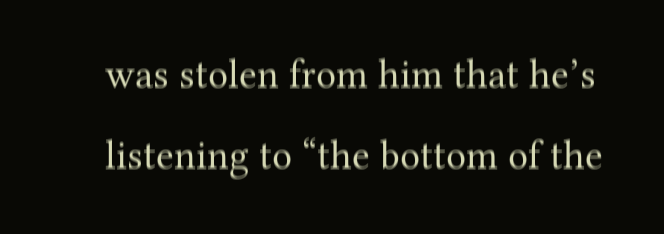was stolen from him that he’s listening to “the bottom of the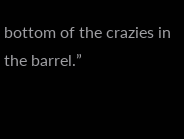bottom of the crazies in the barrel.”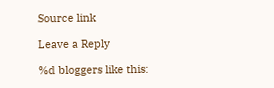Source link

Leave a Reply

%d bloggers like this: